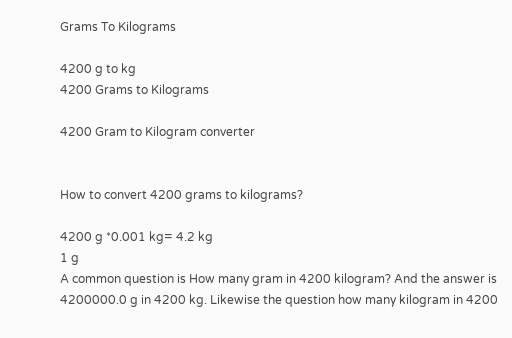Grams To Kilograms

4200 g to kg
4200 Grams to Kilograms

4200 Gram to Kilogram converter


How to convert 4200 grams to kilograms?

4200 g *0.001 kg= 4.2 kg
1 g
A common question is How many gram in 4200 kilogram? And the answer is 4200000.0 g in 4200 kg. Likewise the question how many kilogram in 4200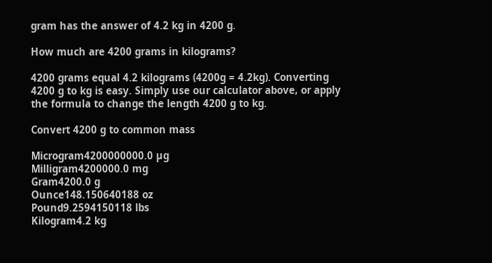gram has the answer of 4.2 kg in 4200 g.

How much are 4200 grams in kilograms?

4200 grams equal 4.2 kilograms (4200g = 4.2kg). Converting 4200 g to kg is easy. Simply use our calculator above, or apply the formula to change the length 4200 g to kg.

Convert 4200 g to common mass

Microgram4200000000.0 µg
Milligram4200000.0 mg
Gram4200.0 g
Ounce148.150640188 oz
Pound9.2594150118 lbs
Kilogram4.2 kg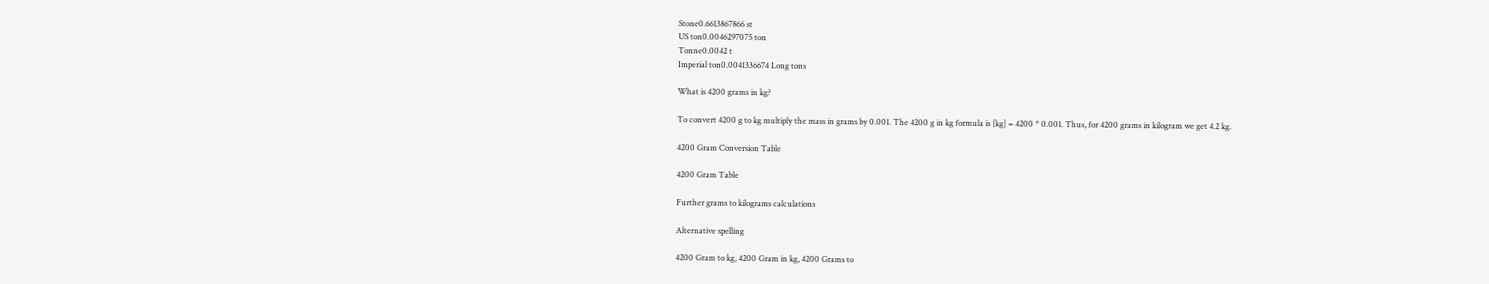Stone0.6613867866 st
US ton0.0046297075 ton
Tonne0.0042 t
Imperial ton0.0041336674 Long tons

What is 4200 grams in kg?

To convert 4200 g to kg multiply the mass in grams by 0.001. The 4200 g in kg formula is [kg] = 4200 * 0.001. Thus, for 4200 grams in kilogram we get 4.2 kg.

4200 Gram Conversion Table

4200 Gram Table

Further grams to kilograms calculations

Alternative spelling

4200 Gram to kg, 4200 Gram in kg, 4200 Grams to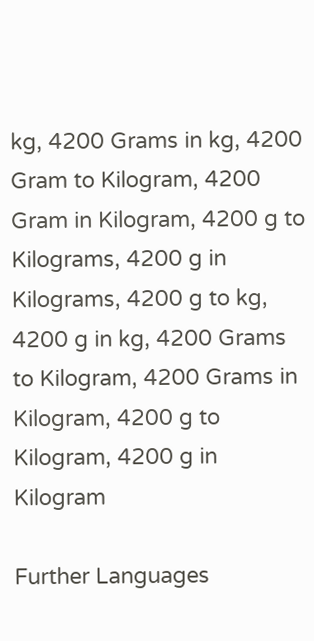kg, 4200 Grams in kg, 4200 Gram to Kilogram, 4200 Gram in Kilogram, 4200 g to Kilograms, 4200 g in Kilograms, 4200 g to kg, 4200 g in kg, 4200 Grams to Kilogram, 4200 Grams in Kilogram, 4200 g to Kilogram, 4200 g in Kilogram

Further Languages